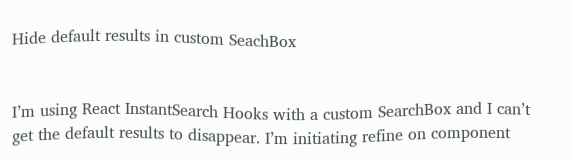Hide default results in custom SeachBox


I’m using React InstantSearch Hooks with a custom SearchBox and I can’t get the default results to disappear. I’m initiating refine on component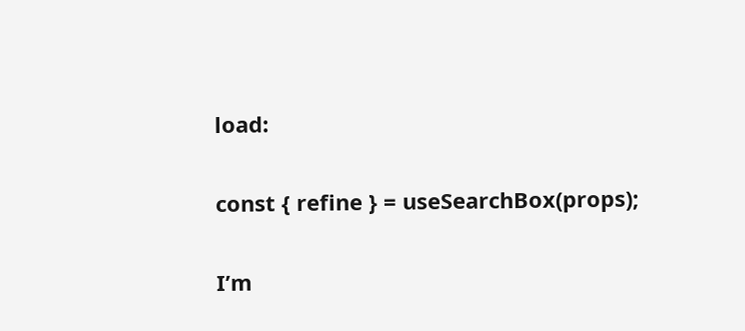load:

const { refine } = useSearchBox(props);

I’m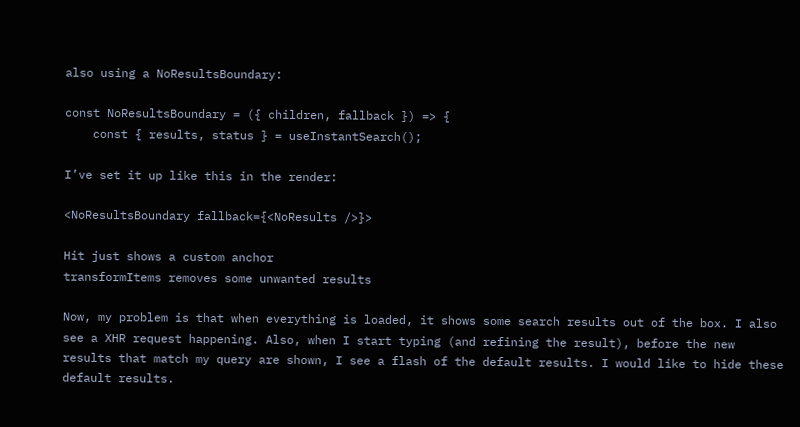also using a NoResultsBoundary:

const NoResultsBoundary = ({ children, fallback }) => {
    const { results, status } = useInstantSearch();

I’ve set it up like this in the render:

<NoResultsBoundary fallback={<NoResults />}>

Hit just shows a custom anchor
transformItems removes some unwanted results

Now, my problem is that when everything is loaded, it shows some search results out of the box. I also see a XHR request happening. Also, when I start typing (and refining the result), before the new results that match my query are shown, I see a flash of the default results. I would like to hide these default results.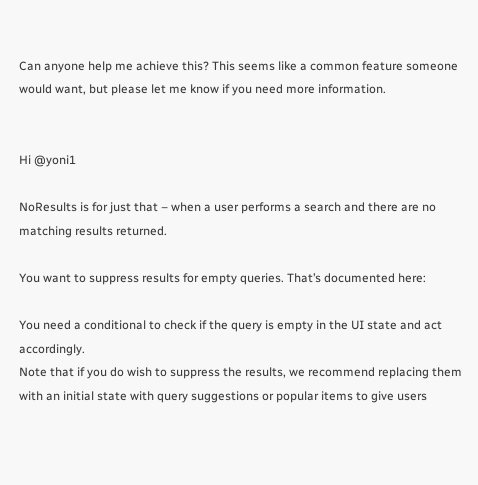Can anyone help me achieve this? This seems like a common feature someone would want, but please let me know if you need more information.


Hi @yoni1

NoResults is for just that – when a user performs a search and there are no matching results returned.

You want to suppress results for empty queries. That’s documented here:

You need a conditional to check if the query is empty in the UI state and act accordingly.
Note that if you do wish to suppress the results, we recommend replacing them with an initial state with query suggestions or popular items to give users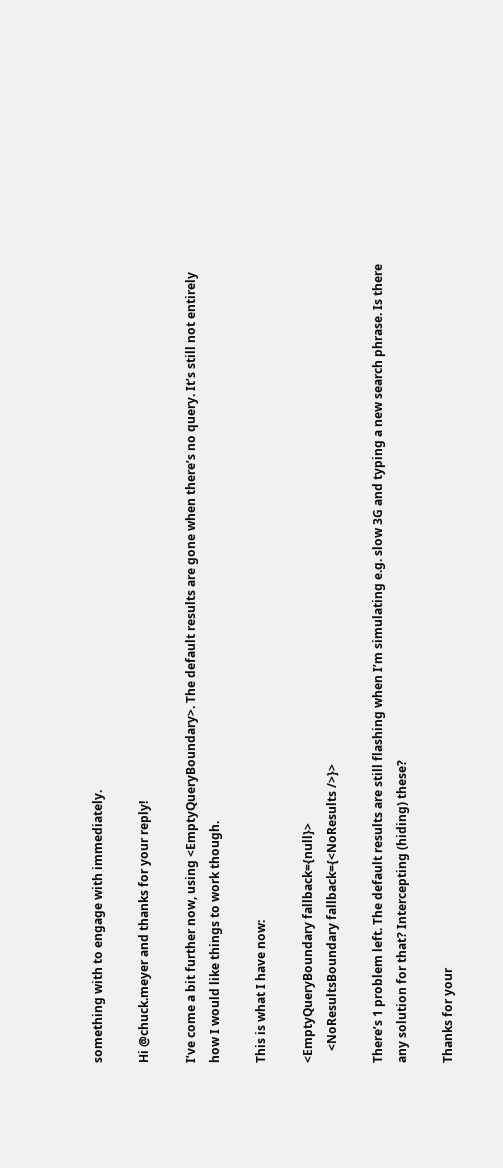something with to engage with immediately.

Hi @chuck.meyer and thanks for your reply!

I’ve come a bit further now, using <EmptyQueryBoundary>. The default results are gone when there’s no query. It’s still not entirely how I would like things to work though.

This is what I have now:

<EmptyQueryBoundary fallback={null}>
    <NoResultsBoundary fallback={<NoResults />}>

There’s 1 problem left. The default results are still flashing when I’m simulating e.g. slow 3G and typing a new search phrase. Is there any solution for that? Intercepting (hiding) these?

Thanks for your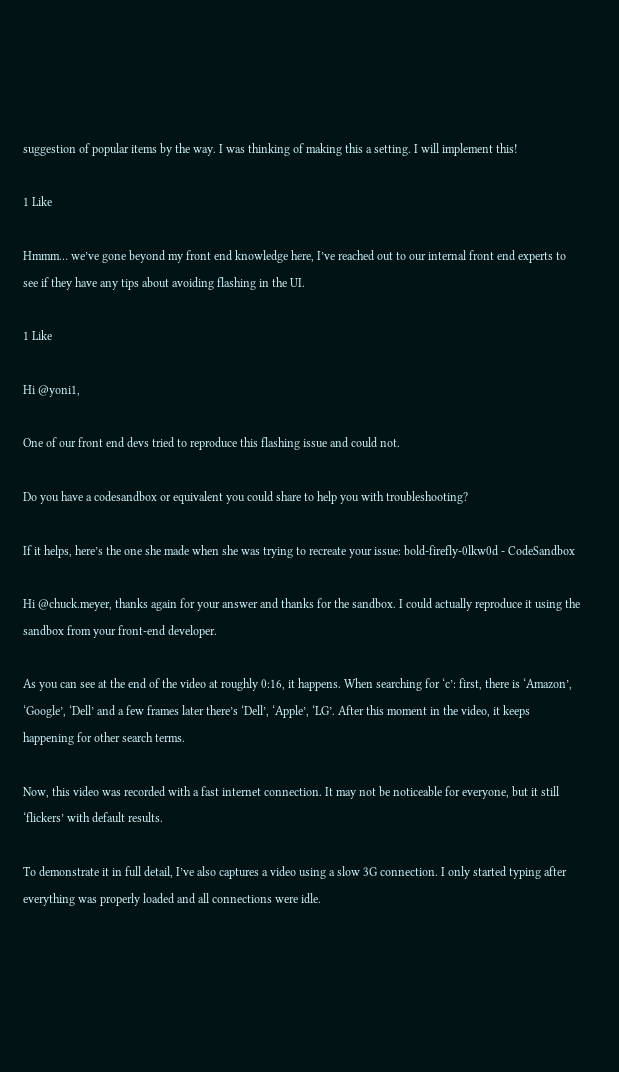suggestion of popular items by the way. I was thinking of making this a setting. I will implement this!

1 Like

Hmmm… we’ve gone beyond my front end knowledge here, I’ve reached out to our internal front end experts to see if they have any tips about avoiding flashing in the UI.

1 Like

Hi @yoni1,

One of our front end devs tried to reproduce this flashing issue and could not.

Do you have a codesandbox or equivalent you could share to help you with troubleshooting?

If it helps, here’s the one she made when she was trying to recreate your issue: bold-firefly-0lkw0d - CodeSandbox

Hi @chuck.meyer, thanks again for your answer and thanks for the sandbox. I could actually reproduce it using the sandbox from your front-end developer.

As you can see at the end of the video at roughly 0:16, it happens. When searching for ‘c’: first, there is ‘Amazon’, ‘Google’, ‘Dell’ and a few frames later there’s ‘Dell’, ‘Apple’, ‘LG’. After this moment in the video, it keeps happening for other search terms.

Now, this video was recorded with a fast internet connection. It may not be noticeable for everyone, but it still ‘flickers’ with default results.

To demonstrate it in full detail, I’ve also captures a video using a slow 3G connection. I only started typing after everything was properly loaded and all connections were idle.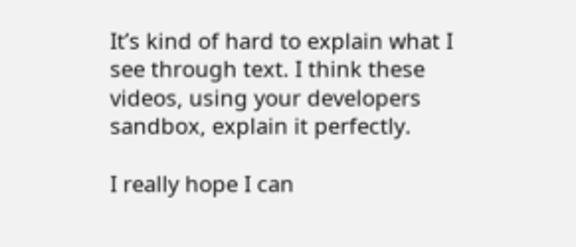It’s kind of hard to explain what I see through text. I think these videos, using your developers sandbox, explain it perfectly.

I really hope I can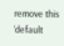remove this ‘default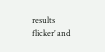results flicker’ and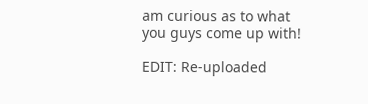am curious as to what you guys come up with!

EDIT: Re-uploaded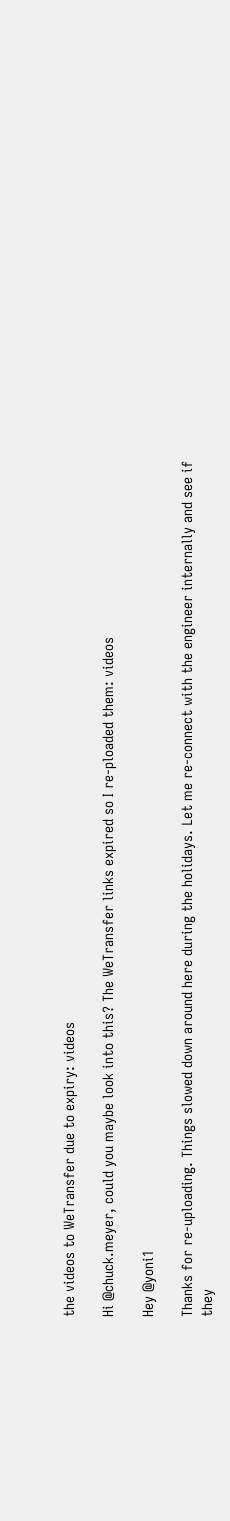the videos to WeTransfer due to expiry: videos

Hi @chuck.meyer, could you maybe look into this? The WeTransfer links expired so I re-ploaded them: videos

Hey @yoni1

Thanks for re-uploading. Things slowed down around here during the holidays. Let me re-connect with the engineer internally and see if they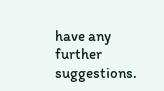have any further suggestions.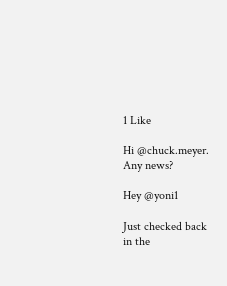1 Like

Hi @chuck.meyer. Any news?

Hey @yoni1

Just checked back in the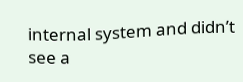internal system and didn’t see a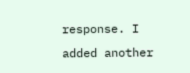response. I added another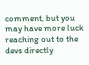comment, but you may have more luck reaching out to the devs directly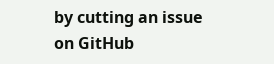by cutting an issue on GitHub